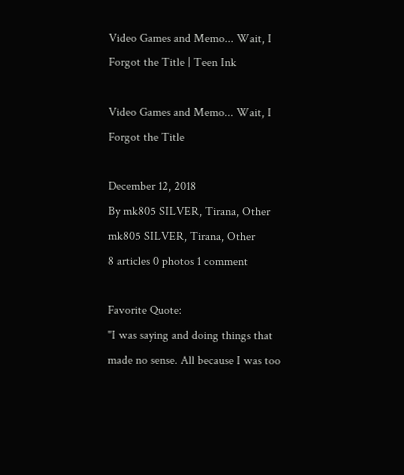Video Games and Memo... Wait, I Forgot the Title | Teen Ink

Video Games and Memo... Wait, I Forgot the Title

December 12, 2018
By mk805 SILVER, Tirana, Other
mk805 SILVER, Tirana, Other
8 articles 0 photos 1 comment

Favorite Quote:
"I was saying and doing things that made no sense. All because I was too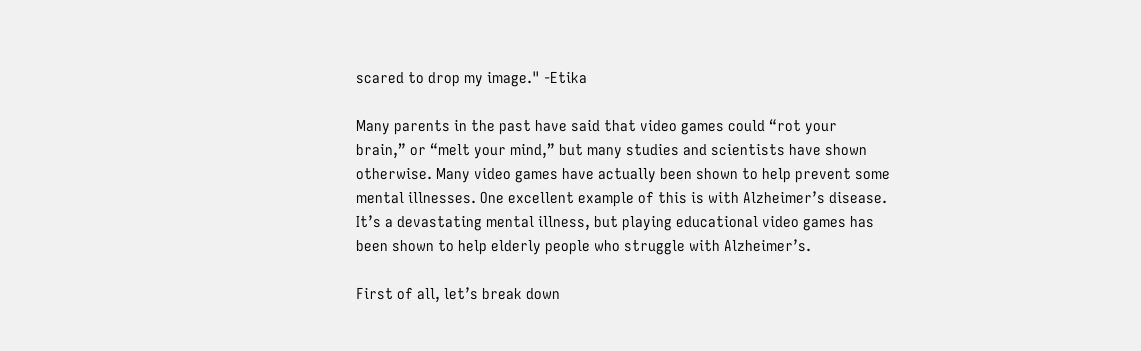scared to drop my image." -Etika

Many parents in the past have said that video games could “rot your brain,” or “melt your mind,” but many studies and scientists have shown otherwise. Many video games have actually been shown to help prevent some mental illnesses. One excellent example of this is with Alzheimer’s disease. It’s a devastating mental illness, but playing educational video games has been shown to help elderly people who struggle with Alzheimer’s.

First of all, let’s break down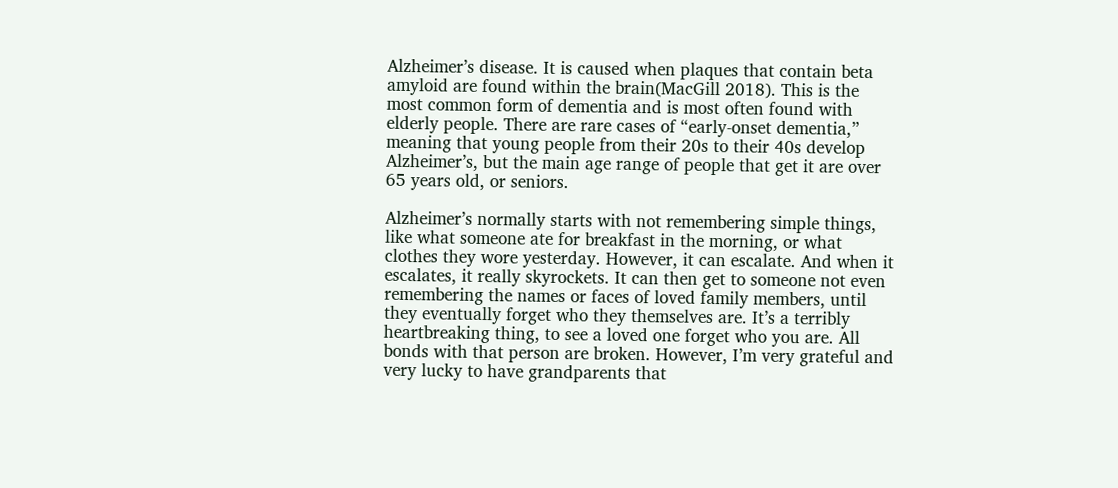Alzheimer’s disease. It is caused when plaques that contain beta amyloid are found within the brain(MacGill 2018). This is the most common form of dementia and is most often found with elderly people. There are rare cases of “early-onset dementia,” meaning that young people from their 20s to their 40s develop Alzheimer’s, but the main age range of people that get it are over 65 years old, or seniors.

Alzheimer’s normally starts with not remembering simple things, like what someone ate for breakfast in the morning, or what clothes they wore yesterday. However, it can escalate. And when it escalates, it really skyrockets. It can then get to someone not even remembering the names or faces of loved family members, until they eventually forget who they themselves are. It’s a terribly heartbreaking thing, to see a loved one forget who you are. All bonds with that person are broken. However, I’m very grateful and very lucky to have grandparents that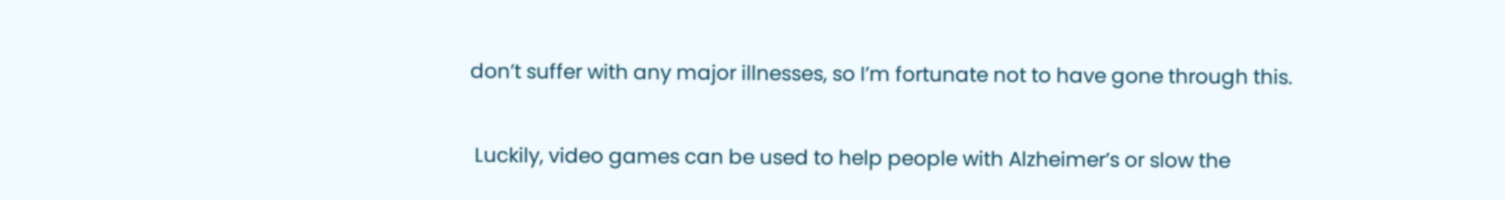don’t suffer with any major illnesses, so I’m fortunate not to have gone through this.

 Luckily, video games can be used to help people with Alzheimer’s or slow the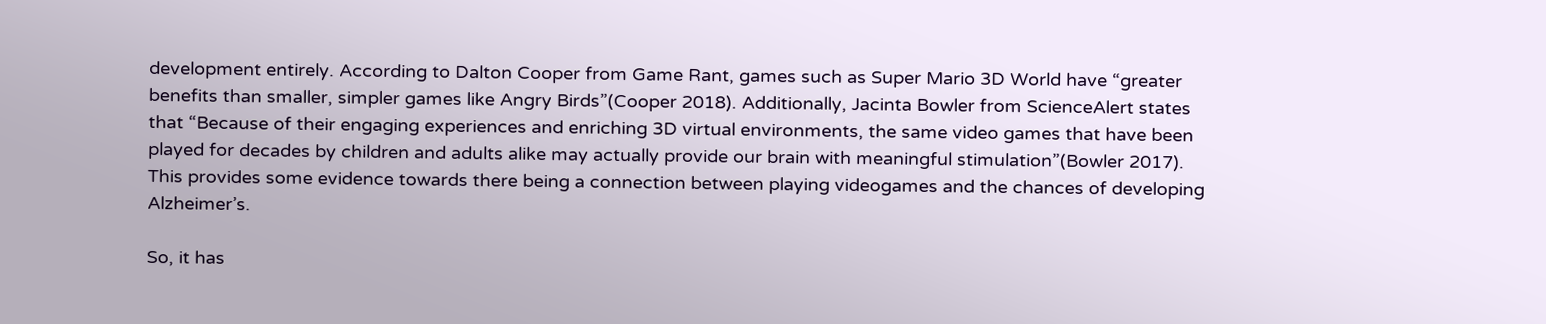development entirely. According to Dalton Cooper from Game Rant, games such as Super Mario 3D World have “greater benefits than smaller, simpler games like Angry Birds”(Cooper 2018). Additionally, Jacinta Bowler from ScienceAlert states that “Because of their engaging experiences and enriching 3D virtual environments, the same video games that have been played for decades by children and adults alike may actually provide our brain with meaningful stimulation”(Bowler 2017). This provides some evidence towards there being a connection between playing videogames and the chances of developing Alzheimer’s.

So, it has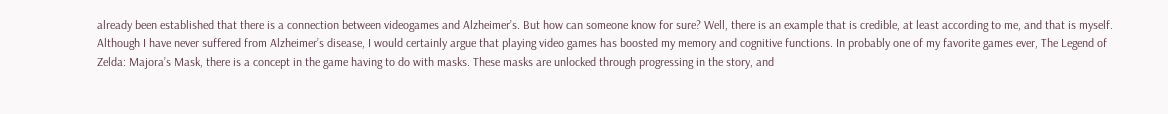already been established that there is a connection between videogames and Alzheimer’s. But how can someone know for sure? Well, there is an example that is credible, at least according to me, and that is myself. Although I have never suffered from Alzheimer’s disease, I would certainly argue that playing video games has boosted my memory and cognitive functions. In probably one of my favorite games ever, The Legend of Zelda: Majora’s Mask, there is a concept in the game having to do with masks. These masks are unlocked through progressing in the story, and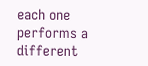each one performs a different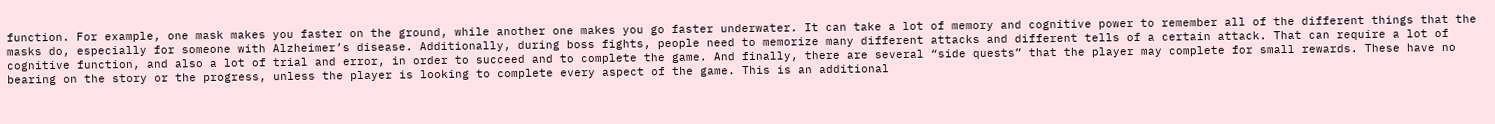function. For example, one mask makes you faster on the ground, while another one makes you go faster underwater. It can take a lot of memory and cognitive power to remember all of the different things that the masks do, especially for someone with Alzheimer’s disease. Additionally, during boss fights, people need to memorize many different attacks and different tells of a certain attack. That can require a lot of cognitive function, and also a lot of trial and error, in order to succeed and to complete the game. And finally, there are several “side quests” that the player may complete for small rewards. These have no bearing on the story or the progress, unless the player is looking to complete every aspect of the game. This is an additional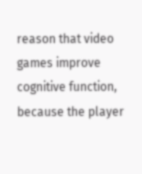reason that video games improve cognitive function, because the player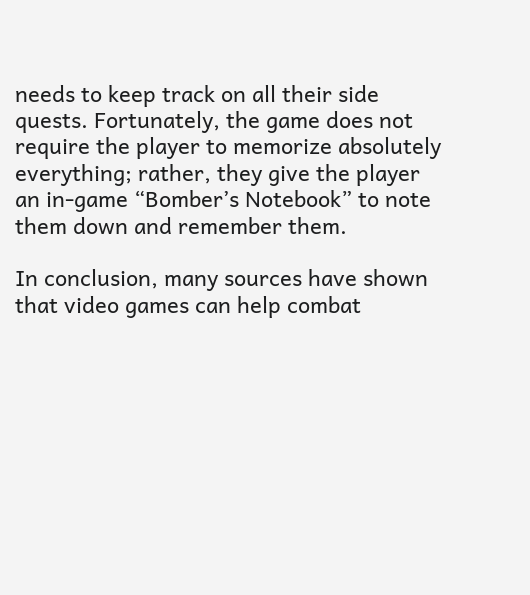needs to keep track on all their side quests. Fortunately, the game does not require the player to memorize absolutely everything; rather, they give the player an in-game “Bomber’s Notebook” to note them down and remember them.

In conclusion, many sources have shown that video games can help combat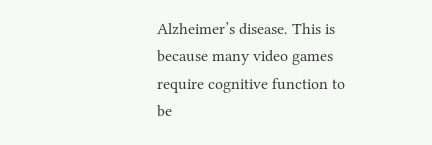Alzheimer’s disease. This is because many video games require cognitive function to be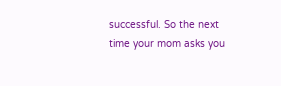successful. So the next time your mom asks you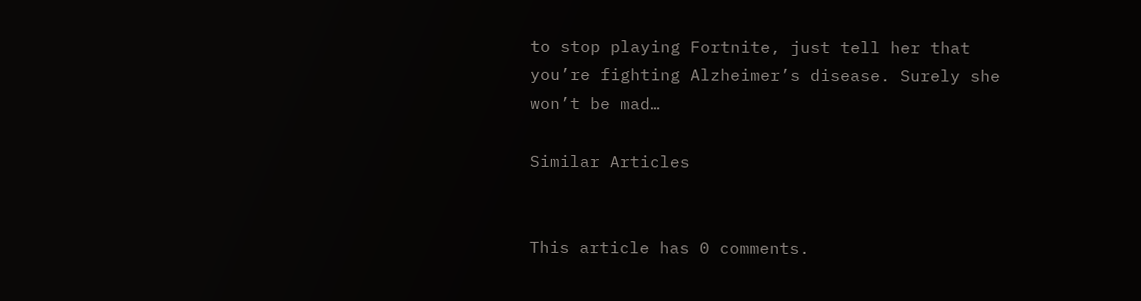to stop playing Fortnite, just tell her that you’re fighting Alzheimer’s disease. Surely she won’t be mad…

Similar Articles


This article has 0 comments.